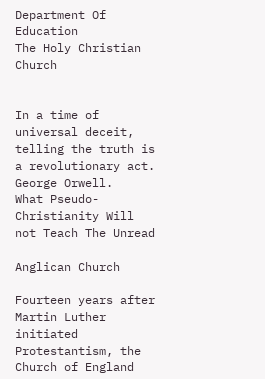Department Of Education                      The Holy Christian Church


In a time of universal deceit, telling the truth is a revolutionary act. George Orwell.
What Pseudo-Christianity Will not Teach The Unread

Anglican Church

Fourteen years after Martin Luther initiated Protestantism, the Church of England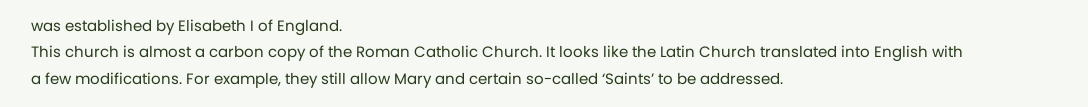was established by Elisabeth I of England.
This church is almost a carbon copy of the Roman Catholic Church. It looks like the Latin Church translated into English with a few modifications. For example, they still allow Mary and certain so-called ‘Saints’ to be addressed.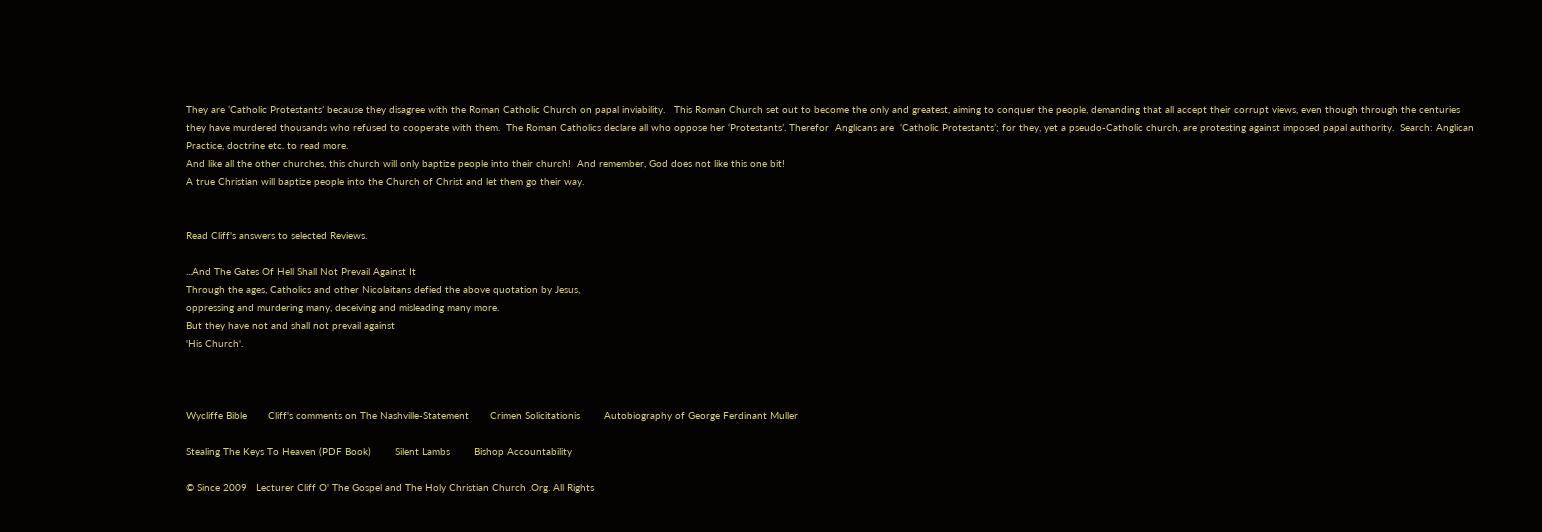They are ‘Catholic Protestants’ because they disagree with the Roman Catholic Church on papal inviability.   This Roman Church set out to become the only and greatest, aiming to conquer the people, demanding that all accept their corrupt views, even though through the centuries they have murdered thousands who refused to cooperate with them.  The Roman Catholics declare all who oppose her ‘Protestants’. Therefor  Anglicans are  ‘Catholic Protestants’; for they, yet a pseudo-Catholic church, are protesting against imposed papal authority.  Search: Anglican Practice, doctrine etc. to read more.
And like all the other churches, this church will only baptize people into their church!  And remember, God does not like this one bit!
A true Christian will baptize people into the Church of Christ and let them go their way.


Read Cliff's answers to selected Reviews.

...And The Gates Of Hell Shall Not Prevail Against It
Through the ages, Catholics and other Nicolaitans defied the above quotation by Jesus,
oppressing and murdering many, deceiving and misleading many more.
But they have not and shall not prevail against
'His Church'.



Wycliffe Bible       Cliff's comments on The Nashville-Statement       Crimen Solicitationis        Autobiography of George Ferdinant Muller

Stealing The Keys To Heaven (PDF Book)        Silent Lambs        Bishop Accountability

© Since 2009   Lecturer Cliff O' The Gospel and The Holy Christian Church .Org. All Rights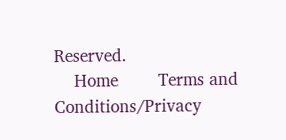Reserved.
    Home        Terms and Conditions/Privacy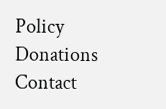Policy        Donations         Contact